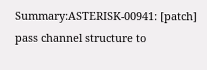Summary:ASTERISK-00941: [patch] pass channel structure to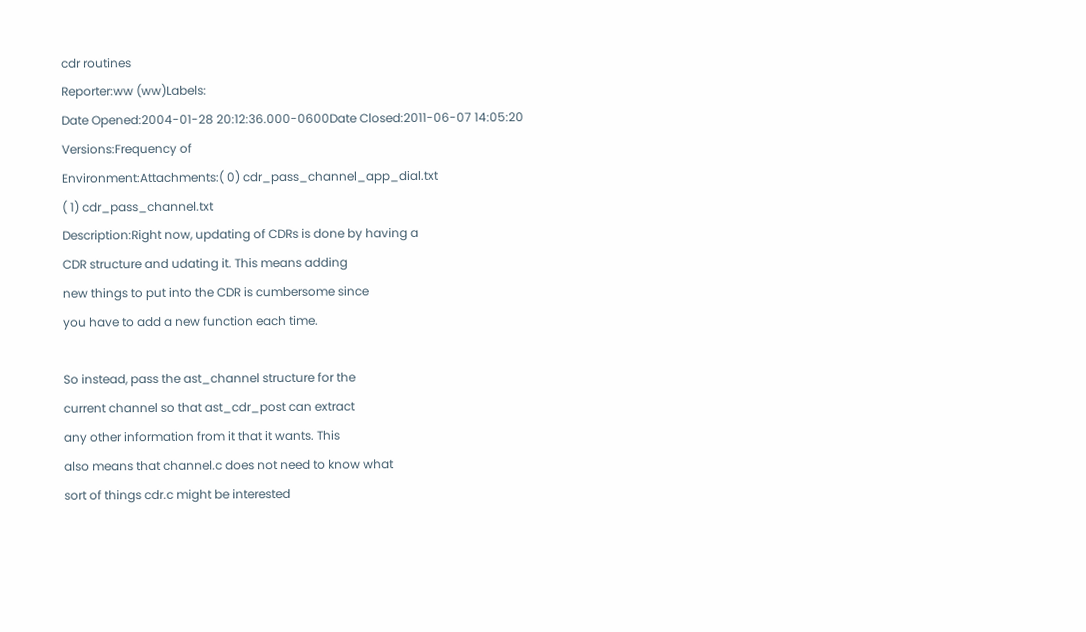cdr routines
Reporter:ww (ww)Labels:
Date Opened:2004-01-28 20:12:36.000-0600Date Closed:2011-06-07 14:05:20
Versions:Frequency of
Environment:Attachments:( 0) cdr_pass_channel_app_dial.txt
( 1) cdr_pass_channel.txt
Description:Right now, updating of CDRs is done by having a
CDR structure and udating it. This means adding
new things to put into the CDR is cumbersome since
you have to add a new function each time.

So instead, pass the ast_channel structure for the
current channel so that ast_cdr_post can extract
any other information from it that it wants. This
also means that channel.c does not need to know what
sort of things cdr.c might be interested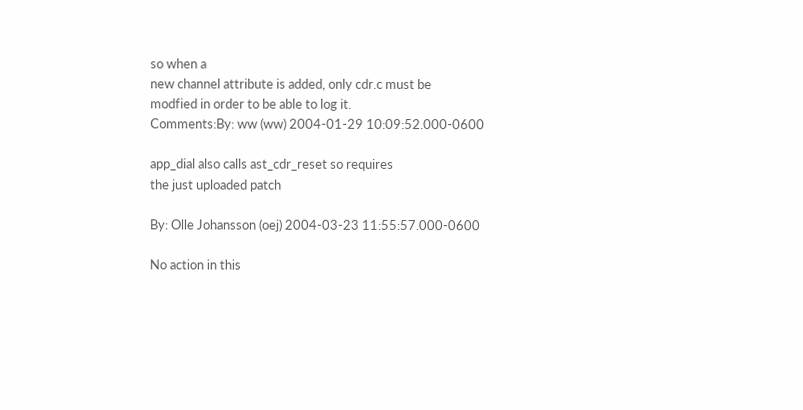so when a
new channel attribute is added, only cdr.c must be
modfied in order to be able to log it.
Comments:By: ww (ww) 2004-01-29 10:09:52.000-0600

app_dial also calls ast_cdr_reset so requires
the just uploaded patch

By: Olle Johansson (oej) 2004-03-23 11:55:57.000-0600

No action in this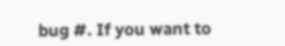bug #. If you want to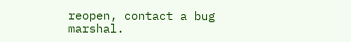reopen, contact a bug marshal.